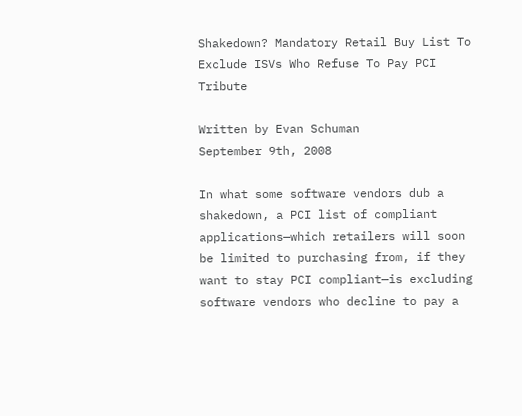Shakedown? Mandatory Retail Buy List To Exclude ISVs Who Refuse To Pay PCI Tribute

Written by Evan Schuman
September 9th, 2008

In what some software vendors dub a shakedown, a PCI list of compliant applications—which retailers will soon be limited to purchasing from, if they want to stay PCI compliant—is excluding software vendors who decline to pay a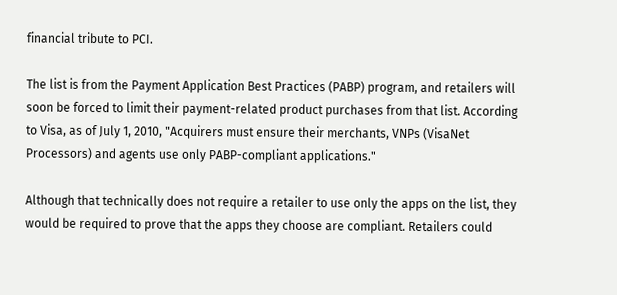financial tribute to PCI.

The list is from the Payment Application Best Practices (PABP) program, and retailers will soon be forced to limit their payment-related product purchases from that list. According to Visa, as of July 1, 2010, "Acquirers must ensure their merchants, VNPs (VisaNet Processors) and agents use only PABP-compliant applications."

Although that technically does not require a retailer to use only the apps on the list, they would be required to prove that the apps they choose are compliant. Retailers could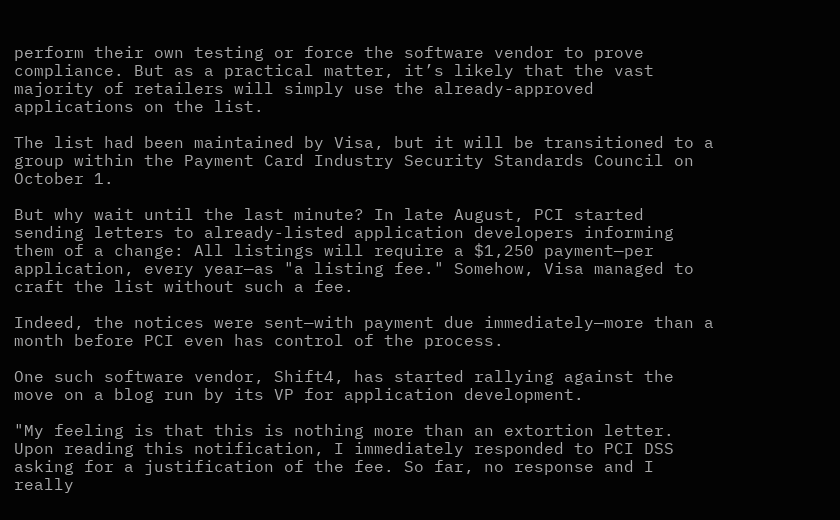perform their own testing or force the software vendor to prove compliance. But as a practical matter, it’s likely that the vast majority of retailers will simply use the already-approved applications on the list.

The list had been maintained by Visa, but it will be transitioned to a group within the Payment Card Industry Security Standards Council on October 1.

But why wait until the last minute? In late August, PCI started sending letters to already-listed application developers informing them of a change: All listings will require a $1,250 payment—per application, every year—as "a listing fee." Somehow, Visa managed to craft the list without such a fee.

Indeed, the notices were sent—with payment due immediately—more than a month before PCI even has control of the process.

One such software vendor, Shift4, has started rallying against the move on a blog run by its VP for application development.

"My feeling is that this is nothing more than an extortion letter. Upon reading this notification, I immediately responded to PCI DSS asking for a justification of the fee. So far, no response and I really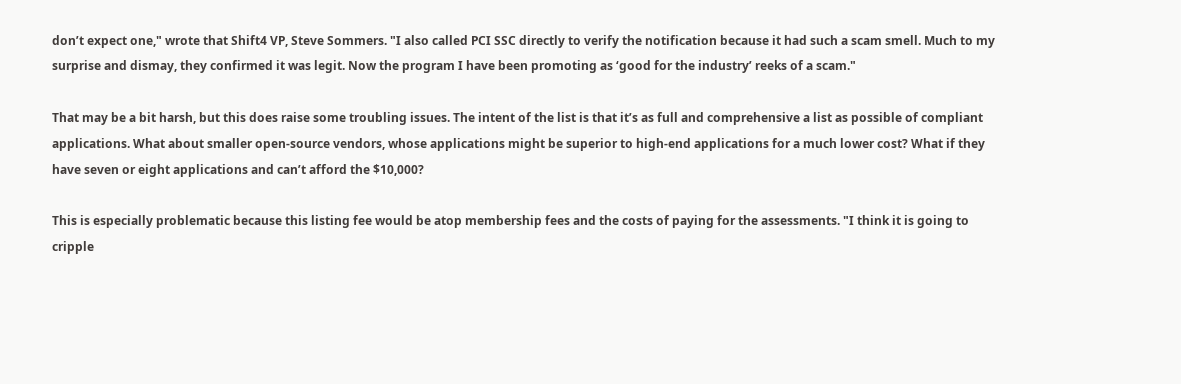don’t expect one," wrote that Shift4 VP, Steve Sommers. "I also called PCI SSC directly to verify the notification because it had such a scam smell. Much to my surprise and dismay, they confirmed it was legit. Now the program I have been promoting as ‘good for the industry’ reeks of a scam."

That may be a bit harsh, but this does raise some troubling issues. The intent of the list is that it’s as full and comprehensive a list as possible of compliant applications. What about smaller open-source vendors, whose applications might be superior to high-end applications for a much lower cost? What if they have seven or eight applications and can’t afford the $10,000?

This is especially problematic because this listing fee would be atop membership fees and the costs of paying for the assessments. "I think it is going to cripple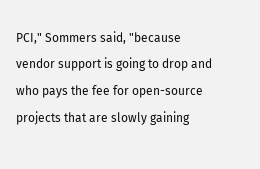PCI," Sommers said, "because vendor support is going to drop and who pays the fee for open-source projects that are slowly gaining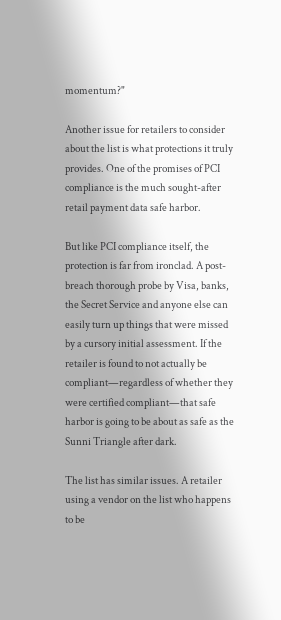momentum?"

Another issue for retailers to consider about the list is what protections it truly provides. One of the promises of PCI compliance is the much sought-after retail payment data safe harbor.

But like PCI compliance itself, the protection is far from ironclad. A post-breach thorough probe by Visa, banks, the Secret Service and anyone else can easily turn up things that were missed by a cursory initial assessment. If the retailer is found to not actually be compliant—regardless of whether they were certified compliant—that safe harbor is going to be about as safe as the Sunni Triangle after dark.

The list has similar issues. A retailer using a vendor on the list who happens to be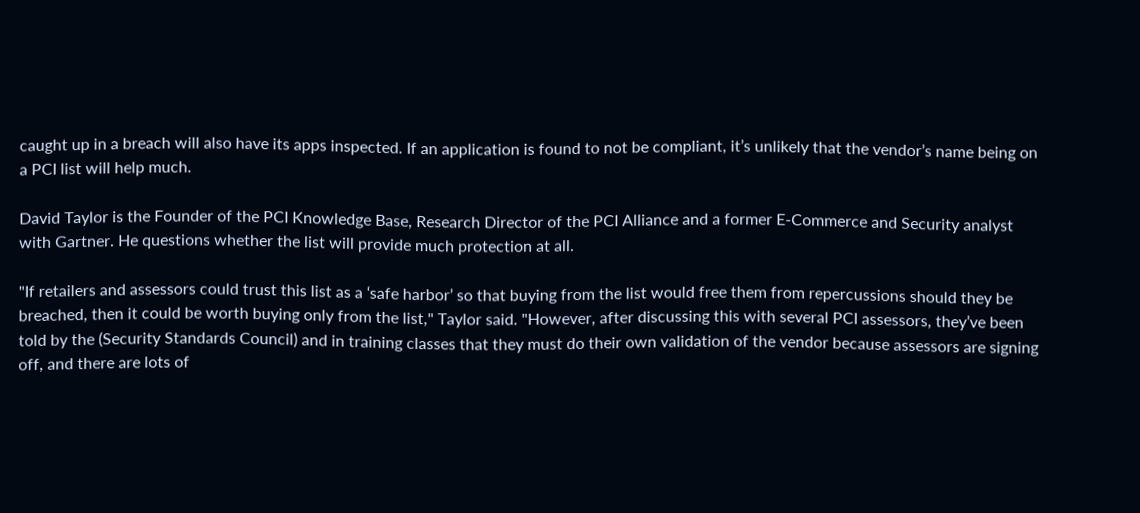caught up in a breach will also have its apps inspected. If an application is found to not be compliant, it’s unlikely that the vendor’s name being on a PCI list will help much.

David Taylor is the Founder of the PCI Knowledge Base, Research Director of the PCI Alliance and a former E-Commerce and Security analyst with Gartner. He questions whether the list will provide much protection at all.

"If retailers and assessors could trust this list as a ‘safe harbor’ so that buying from the list would free them from repercussions should they be breached, then it could be worth buying only from the list," Taylor said. "However, after discussing this with several PCI assessors, they’ve been told by the (Security Standards Council) and in training classes that they must do their own validation of the vendor because assessors are signing off, and there are lots of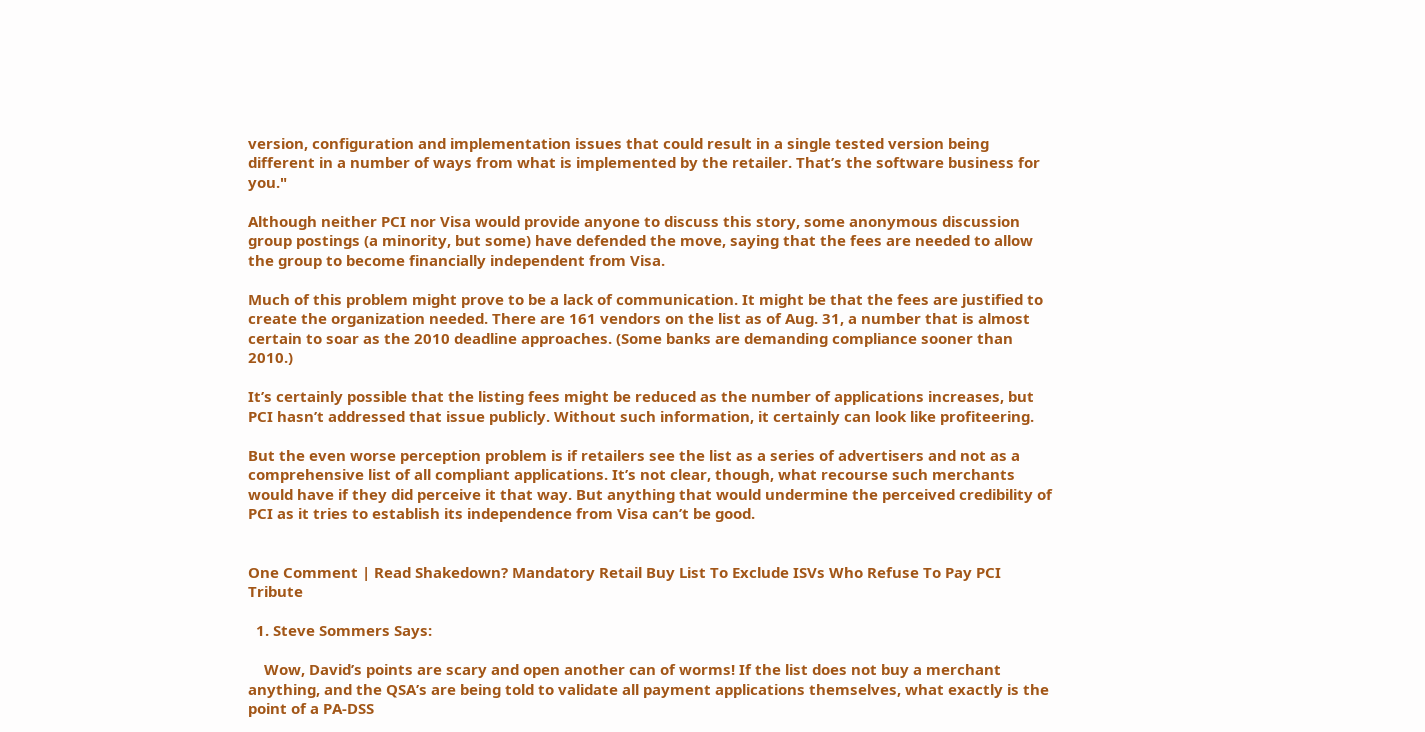version, configuration and implementation issues that could result in a single tested version being different in a number of ways from what is implemented by the retailer. That’s the software business for you."

Although neither PCI nor Visa would provide anyone to discuss this story, some anonymous discussion group postings (a minority, but some) have defended the move, saying that the fees are needed to allow the group to become financially independent from Visa.

Much of this problem might prove to be a lack of communication. It might be that the fees are justified to create the organization needed. There are 161 vendors on the list as of Aug. 31, a number that is almost certain to soar as the 2010 deadline approaches. (Some banks are demanding compliance sooner than 2010.)

It’s certainly possible that the listing fees might be reduced as the number of applications increases, but PCI hasn’t addressed that issue publicly. Without such information, it certainly can look like profiteering.

But the even worse perception problem is if retailers see the list as a series of advertisers and not as a comprehensive list of all compliant applications. It’s not clear, though, what recourse such merchants would have if they did perceive it that way. But anything that would undermine the perceived credibility of PCI as it tries to establish its independence from Visa can’t be good.


One Comment | Read Shakedown? Mandatory Retail Buy List To Exclude ISVs Who Refuse To Pay PCI Tribute

  1. Steve Sommers Says:

    Wow, David’s points are scary and open another can of worms! If the list does not buy a merchant anything, and the QSA’s are being told to validate all payment applications themselves, what exactly is the point of a PA-DSS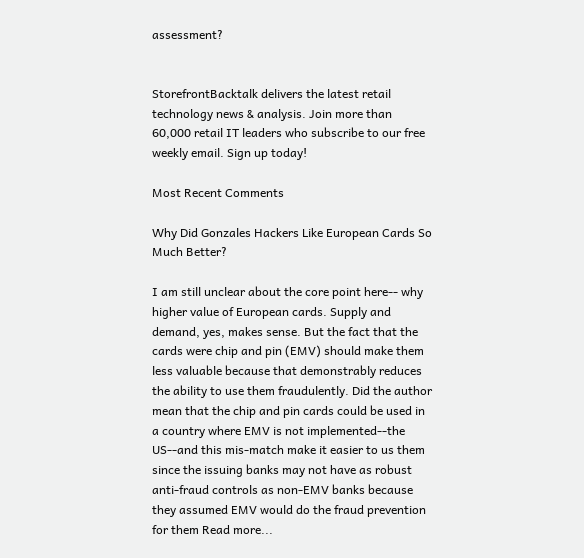assessment?


StorefrontBacktalk delivers the latest retail technology news & analysis. Join more than 60,000 retail IT leaders who subscribe to our free weekly email. Sign up today!

Most Recent Comments

Why Did Gonzales Hackers Like European Cards So Much Better?

I am still unclear about the core point here-- why higher value of European cards. Supply and demand, yes, makes sense. But the fact that the cards were chip and pin (EMV) should make them less valuable because that demonstrably reduces the ability to use them fraudulently. Did the author mean that the chip and pin cards could be used in a country where EMV is not implemented--the US--and this mis-match make it easier to us them since the issuing banks may not have as robust anti-fraud controls as non-EMV banks because they assumed EMV would do the fraud prevention for them Read more...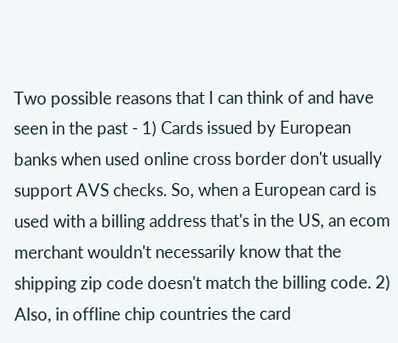Two possible reasons that I can think of and have seen in the past - 1) Cards issued by European banks when used online cross border don't usually support AVS checks. So, when a European card is used with a billing address that's in the US, an ecom merchant wouldn't necessarily know that the shipping zip code doesn't match the billing code. 2) Also, in offline chip countries the card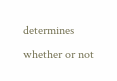determines whether or not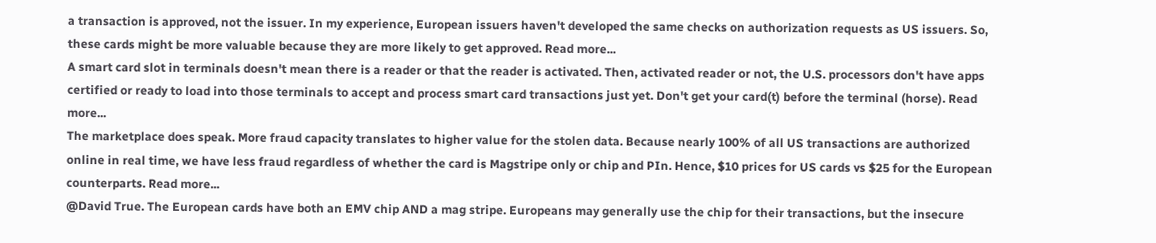a transaction is approved, not the issuer. In my experience, European issuers haven't developed the same checks on authorization requests as US issuers. So, these cards might be more valuable because they are more likely to get approved. Read more...
A smart card slot in terminals doesn't mean there is a reader or that the reader is activated. Then, activated reader or not, the U.S. processors don't have apps certified or ready to load into those terminals to accept and process smart card transactions just yet. Don't get your card(t) before the terminal (horse). Read more...
The marketplace does speak. More fraud capacity translates to higher value for the stolen data. Because nearly 100% of all US transactions are authorized online in real time, we have less fraud regardless of whether the card is Magstripe only or chip and PIn. Hence, $10 prices for US cards vs $25 for the European counterparts. Read more...
@David True. The European cards have both an EMV chip AND a mag stripe. Europeans may generally use the chip for their transactions, but the insecure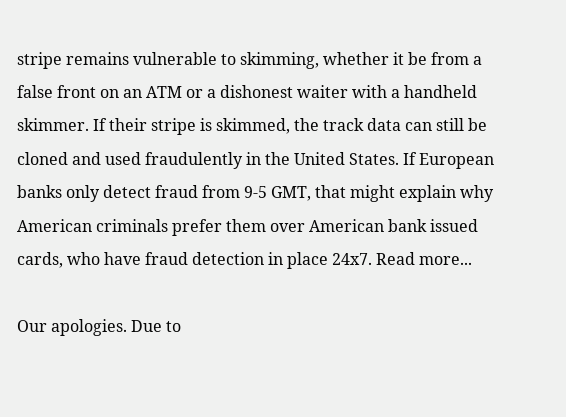stripe remains vulnerable to skimming, whether it be from a false front on an ATM or a dishonest waiter with a handheld skimmer. If their stripe is skimmed, the track data can still be cloned and used fraudulently in the United States. If European banks only detect fraud from 9-5 GMT, that might explain why American criminals prefer them over American bank issued cards, who have fraud detection in place 24x7. Read more...

Our apologies. Due to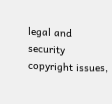legal and security copyright issues,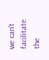we can't facilitate the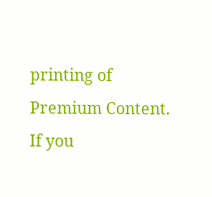printing of Premium Content. If you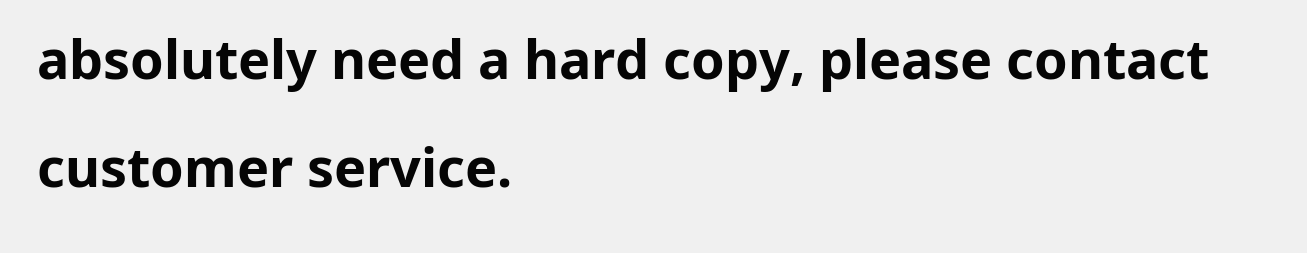absolutely need a hard copy, please contact customer service.